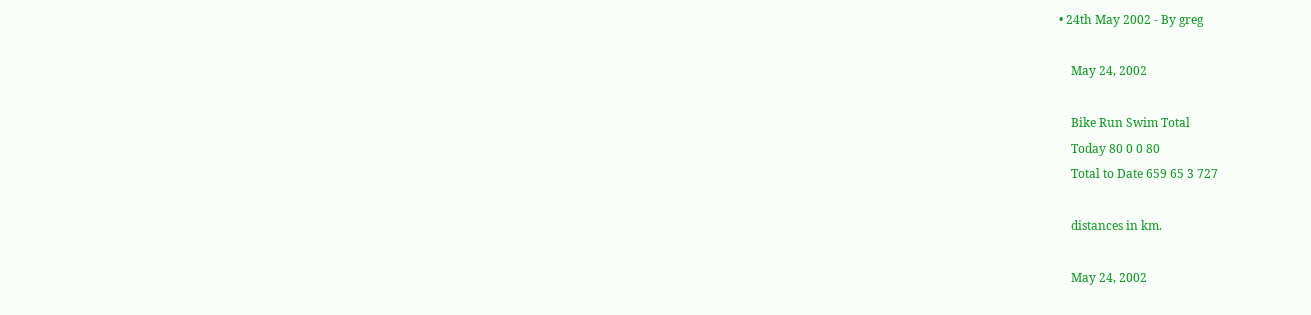• 24th May 2002 - By greg

    May 24, 2002

    Bike Run Swim Total
    Today 80 0 0 80
    Total to Date 659 65 3 727

    distances in km.

    May 24, 2002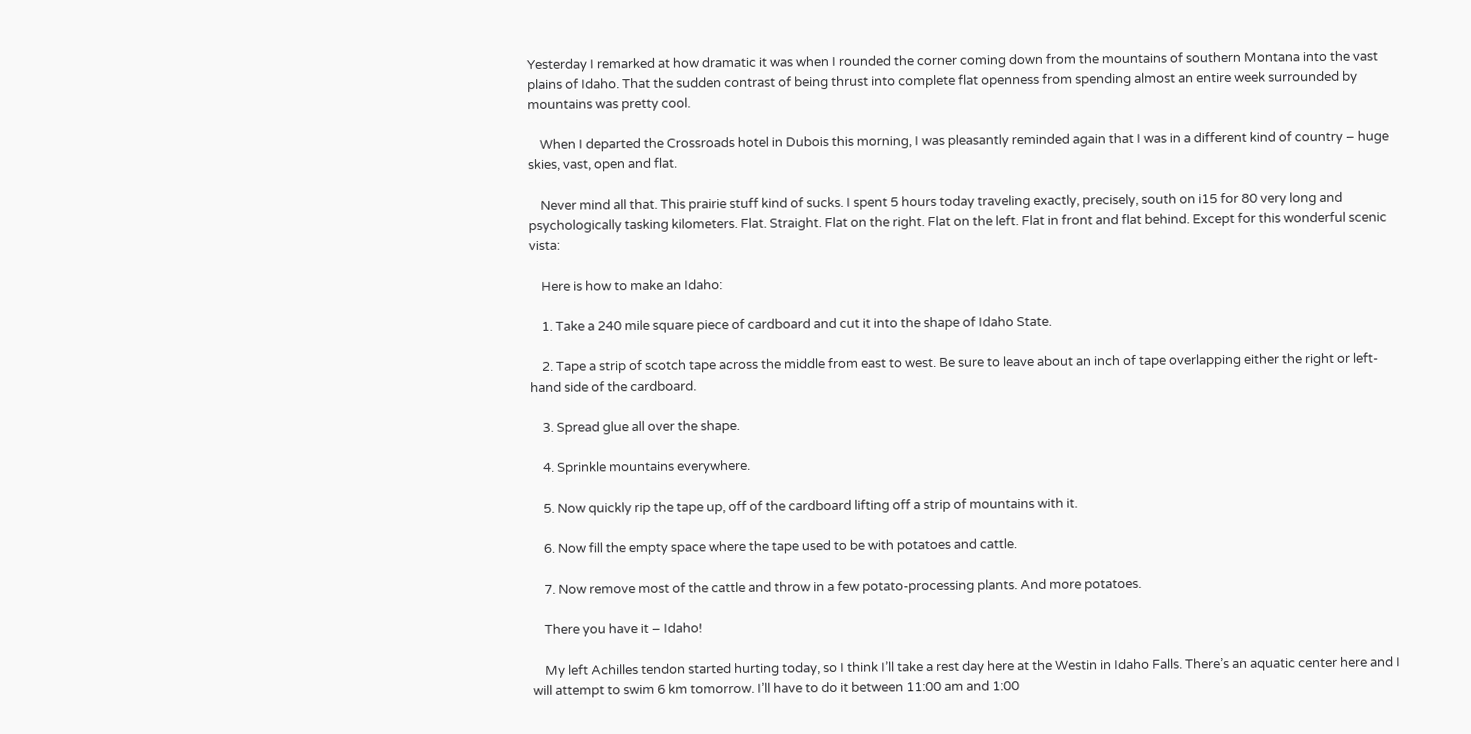Yesterday I remarked at how dramatic it was when I rounded the corner coming down from the mountains of southern Montana into the vast plains of Idaho. That the sudden contrast of being thrust into complete flat openness from spending almost an entire week surrounded by mountains was pretty cool.

    When I departed the Crossroads hotel in Dubois this morning, I was pleasantly reminded again that I was in a different kind of country – huge skies, vast, open and flat.

    Never mind all that. This prairie stuff kind of sucks. I spent 5 hours today traveling exactly, precisely, south on i15 for 80 very long and psychologically tasking kilometers. Flat. Straight. Flat on the right. Flat on the left. Flat in front and flat behind. Except for this wonderful scenic vista:

    Here is how to make an Idaho:

    1. Take a 240 mile square piece of cardboard and cut it into the shape of Idaho State.

    2. Tape a strip of scotch tape across the middle from east to west. Be sure to leave about an inch of tape overlapping either the right or left-hand side of the cardboard.

    3. Spread glue all over the shape.

    4. Sprinkle mountains everywhere.

    5. Now quickly rip the tape up, off of the cardboard lifting off a strip of mountains with it.

    6. Now fill the empty space where the tape used to be with potatoes and cattle.

    7. Now remove most of the cattle and throw in a few potato-processing plants. And more potatoes.

    There you have it – Idaho!

    My left Achilles tendon started hurting today, so I think I’ll take a rest day here at the Westin in Idaho Falls. There’s an aquatic center here and I will attempt to swim 6 km tomorrow. I’ll have to do it between 11:00 am and 1:00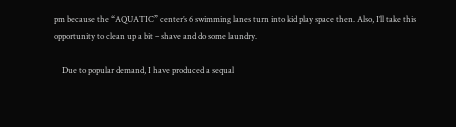pm because the “AQUATIC” center’s 6 swimming lanes turn into kid play space then. Also, I’ll take this opportunity to clean up a bit – shave and do some laundry.

    Due to popular demand, I have produced a sequal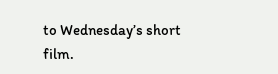to Wednesday’s short film.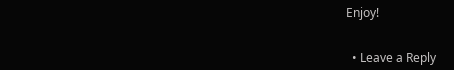Enjoy!


  • Leave a Reply